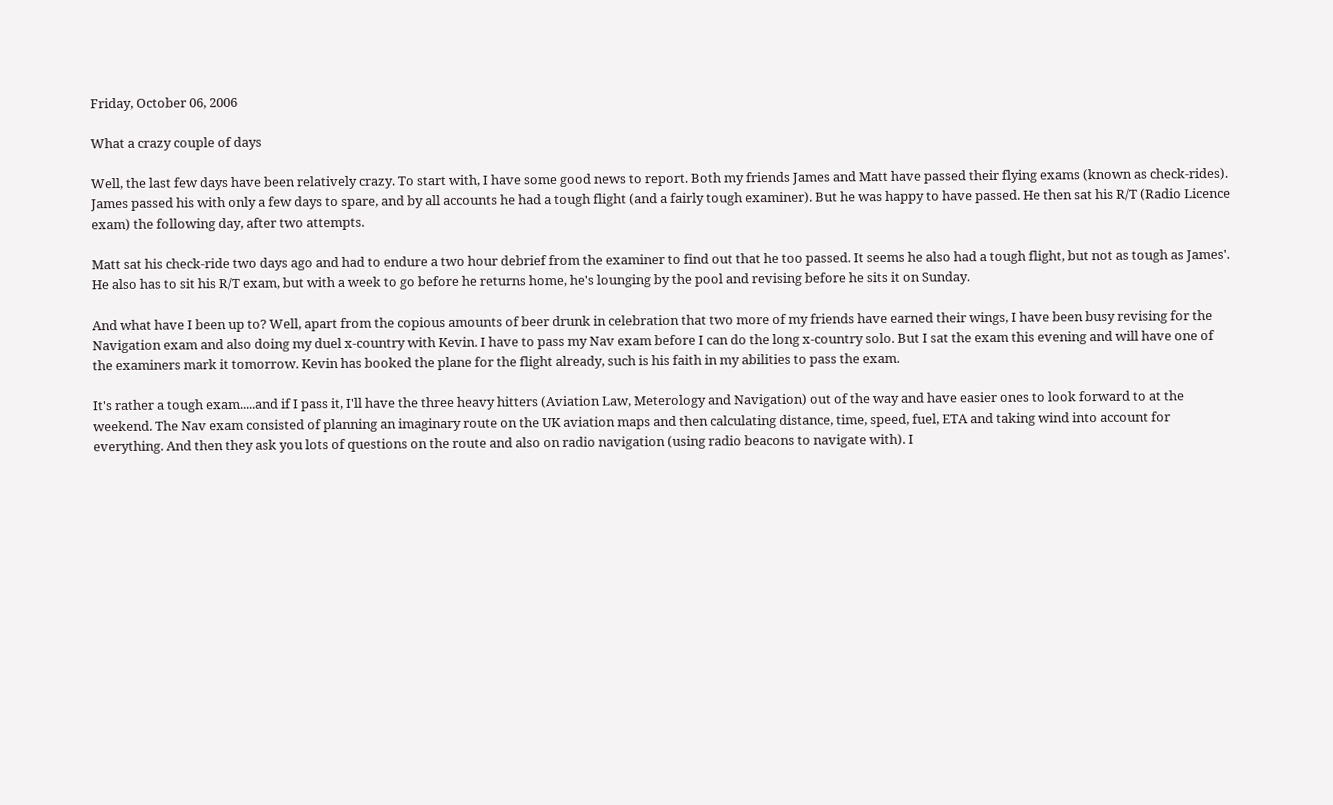Friday, October 06, 2006

What a crazy couple of days

Well, the last few days have been relatively crazy. To start with, I have some good news to report. Both my friends James and Matt have passed their flying exams (known as check-rides). James passed his with only a few days to spare, and by all accounts he had a tough flight (and a fairly tough examiner). But he was happy to have passed. He then sat his R/T (Radio Licence exam) the following day, after two attempts.

Matt sat his check-ride two days ago and had to endure a two hour debrief from the examiner to find out that he too passed. It seems he also had a tough flight, but not as tough as James'. He also has to sit his R/T exam, but with a week to go before he returns home, he's lounging by the pool and revising before he sits it on Sunday.

And what have I been up to? Well, apart from the copious amounts of beer drunk in celebration that two more of my friends have earned their wings, I have been busy revising for the Navigation exam and also doing my duel x-country with Kevin. I have to pass my Nav exam before I can do the long x-country solo. But I sat the exam this evening and will have one of the examiners mark it tomorrow. Kevin has booked the plane for the flight already, such is his faith in my abilities to pass the exam.

It's rather a tough exam.....and if I pass it, I'll have the three heavy hitters (Aviation Law, Meterology and Navigation) out of the way and have easier ones to look forward to at the weekend. The Nav exam consisted of planning an imaginary route on the UK aviation maps and then calculating distance, time, speed, fuel, ETA and taking wind into account for everything. And then they ask you lots of questions on the route and also on radio navigation (using radio beacons to navigate with). I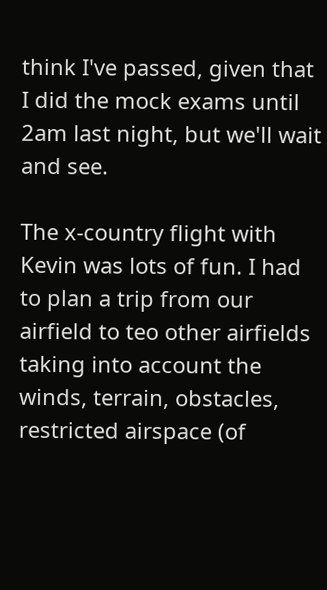think I've passed, given that I did the mock exams until 2am last night, but we'll wait and see.

The x-country flight with Kevin was lots of fun. I had to plan a trip from our airfield to teo other airfields taking into account the winds, terrain, obstacles, restricted airspace (of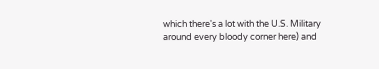which there's a lot with the U.S. Military around every bloody corner here) and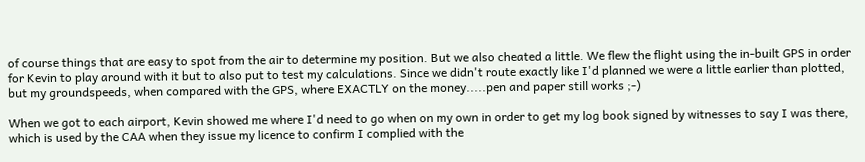of course things that are easy to spot from the air to determine my position. But we also cheated a little. We flew the flight using the in-built GPS in order for Kevin to play around with it but to also put to test my calculations. Since we didn't route exactly like I'd planned we were a little earlier than plotted, but my groundspeeds, when compared with the GPS, where EXACTLY on the money.....pen and paper still works ;-)

When we got to each airport, Kevin showed me where I'd need to go when on my own in order to get my log book signed by witnesses to say I was there, which is used by the CAA when they issue my licence to confirm I complied with the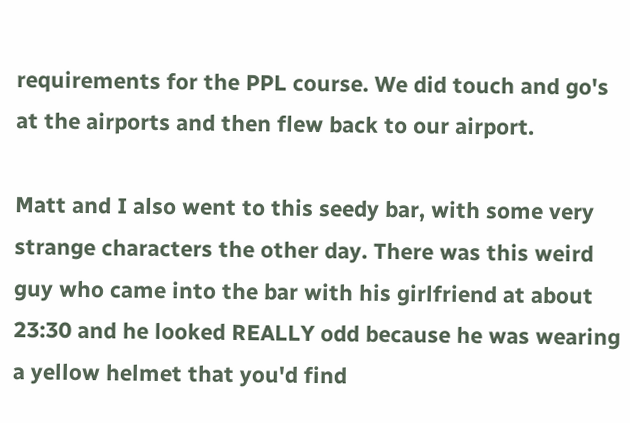requirements for the PPL course. We did touch and go's at the airports and then flew back to our airport.

Matt and I also went to this seedy bar, with some very strange characters the other day. There was this weird guy who came into the bar with his girlfriend at about 23:30 and he looked REALLY odd because he was wearing a yellow helmet that you'd find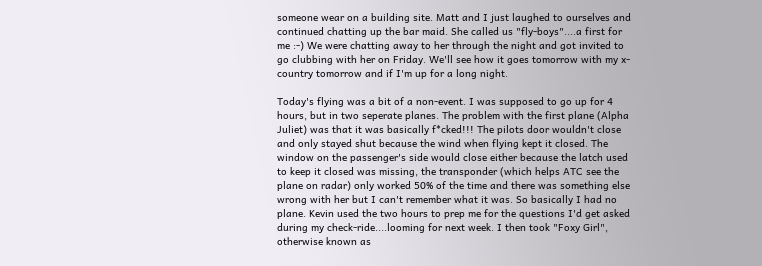someone wear on a building site. Matt and I just laughed to ourselves and continued chatting up the bar maid. She called us "fly-boys"....a first for me :-) We were chatting away to her through the night and got invited to go clubbing with her on Friday. We'll see how it goes tomorrow with my x-country tomorrow and if I'm up for a long night.

Today's flying was a bit of a non-event. I was supposed to go up for 4 hours, but in two seperate planes. The problem with the first plane (Alpha Juliet) was that it was basically f*cked!!! The pilots door wouldn't close and only stayed shut because the wind when flying kept it closed. The window on the passenger's side would close either because the latch used to keep it closed was missing, the transponder (which helps ATC see the plane on radar) only worked 50% of the time and there was something else wrong with her but I can't remember what it was. So basically I had no plane. Kevin used the two hours to prep me for the questions I'd get asked during my check-ride....looming for next week. I then took "Foxy Girl", otherwise known as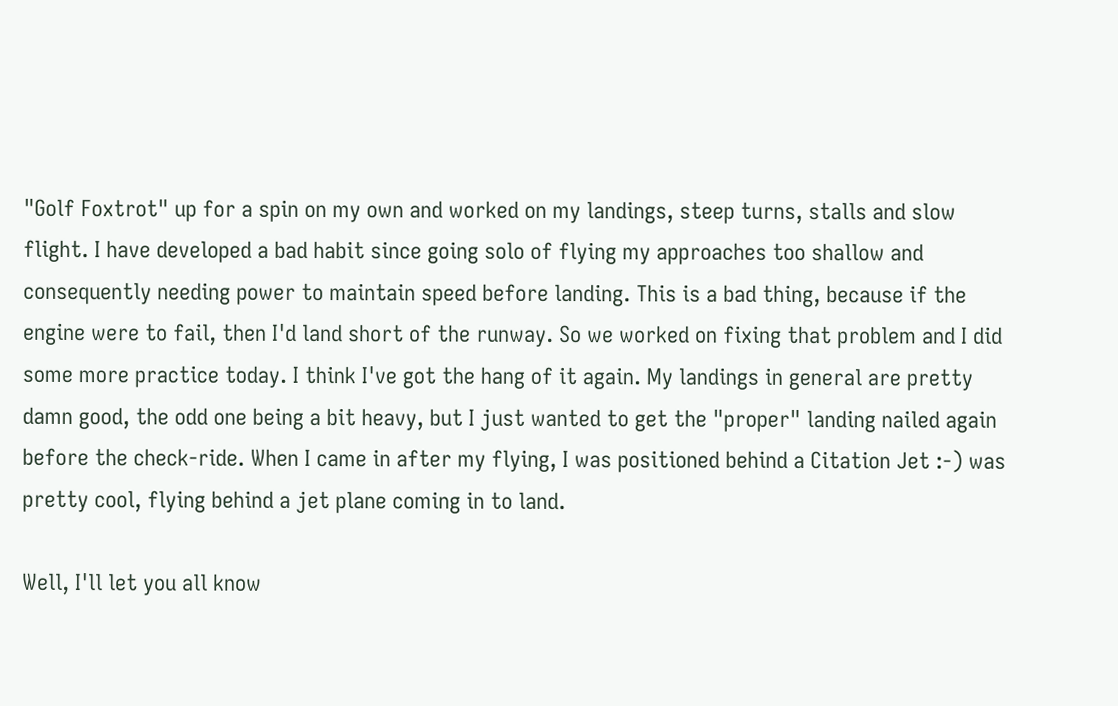"Golf Foxtrot" up for a spin on my own and worked on my landings, steep turns, stalls and slow flight. I have developed a bad habit since going solo of flying my approaches too shallow and consequently needing power to maintain speed before landing. This is a bad thing, because if the engine were to fail, then I'd land short of the runway. So we worked on fixing that problem and I did some more practice today. I think I've got the hang of it again. My landings in general are pretty damn good, the odd one being a bit heavy, but I just wanted to get the "proper" landing nailed again before the check-ride. When I came in after my flying, I was positioned behind a Citation Jet :-) was pretty cool, flying behind a jet plane coming in to land.

Well, I'll let you all know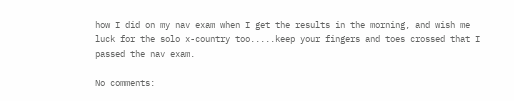how I did on my nav exam when I get the results in the morning, and wish me luck for the solo x-country too.....keep your fingers and toes crossed that I passed the nav exam.

No comments: